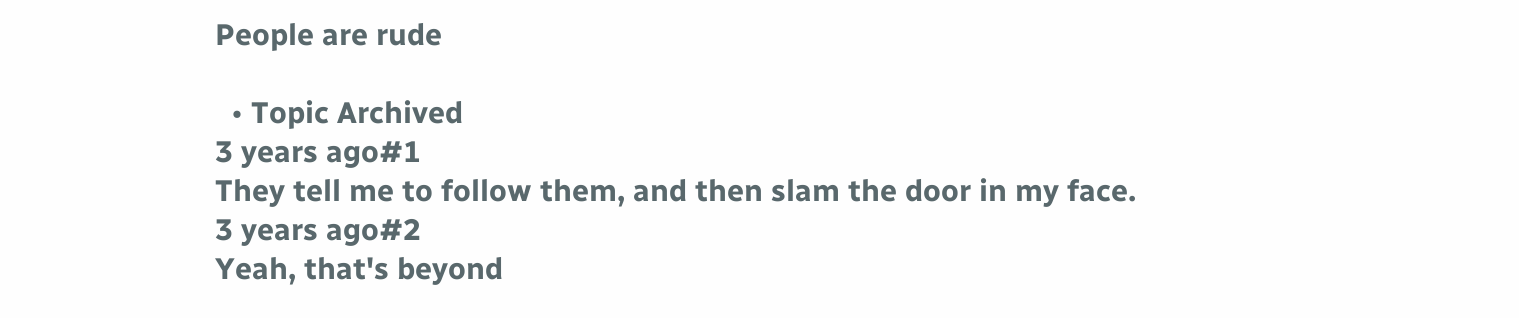People are rude

  • Topic Archived
3 years ago#1
They tell me to follow them, and then slam the door in my face.
3 years ago#2
Yeah, that's beyond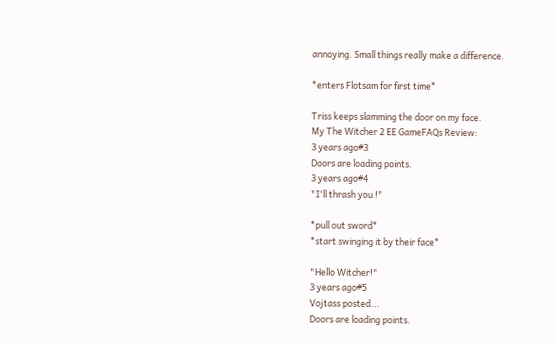annoying. Small things really make a difference.

*enters Flotsam for first time*

Triss keeps slamming the door on my face.
My The Witcher 2 EE GameFAQs Review:
3 years ago#3
Doors are loading points.
3 years ago#4
"I'll thrash you !"

*pull out sword*
*start swinging it by their face*

"Hello Witcher!"
3 years ago#5
Vojtass posted...
Doors are loading points.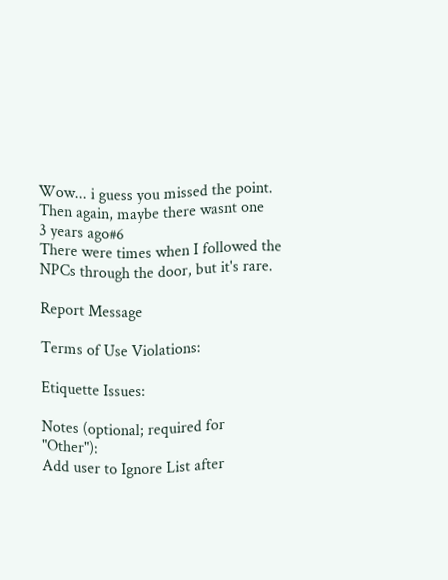Wow... i guess you missed the point. Then again, maybe there wasnt one
3 years ago#6
There were times when I followed the NPCs through the door, but it's rare.

Report Message

Terms of Use Violations:

Etiquette Issues:

Notes (optional; required for "Other"):
Add user to Ignore List after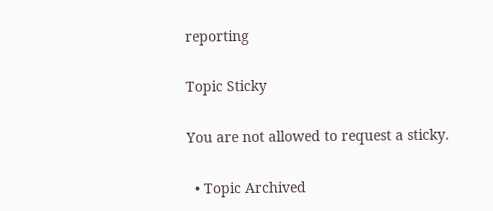reporting

Topic Sticky

You are not allowed to request a sticky.

  • Topic Archived